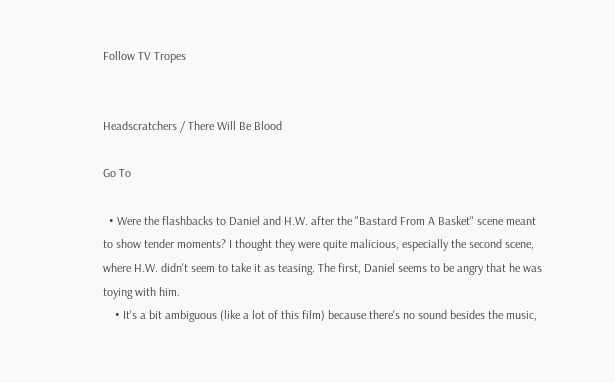Follow TV Tropes


Headscratchers / There Will Be Blood

Go To

  • Were the flashbacks to Daniel and H.W. after the "Bastard From A Basket" scene meant to show tender moments? I thought they were quite malicious, especially the second scene, where H.W. didn't seem to take it as teasing. The first, Daniel seems to be angry that he was toying with him.
    • It's a bit ambiguous (like a lot of this film) because there's no sound besides the music,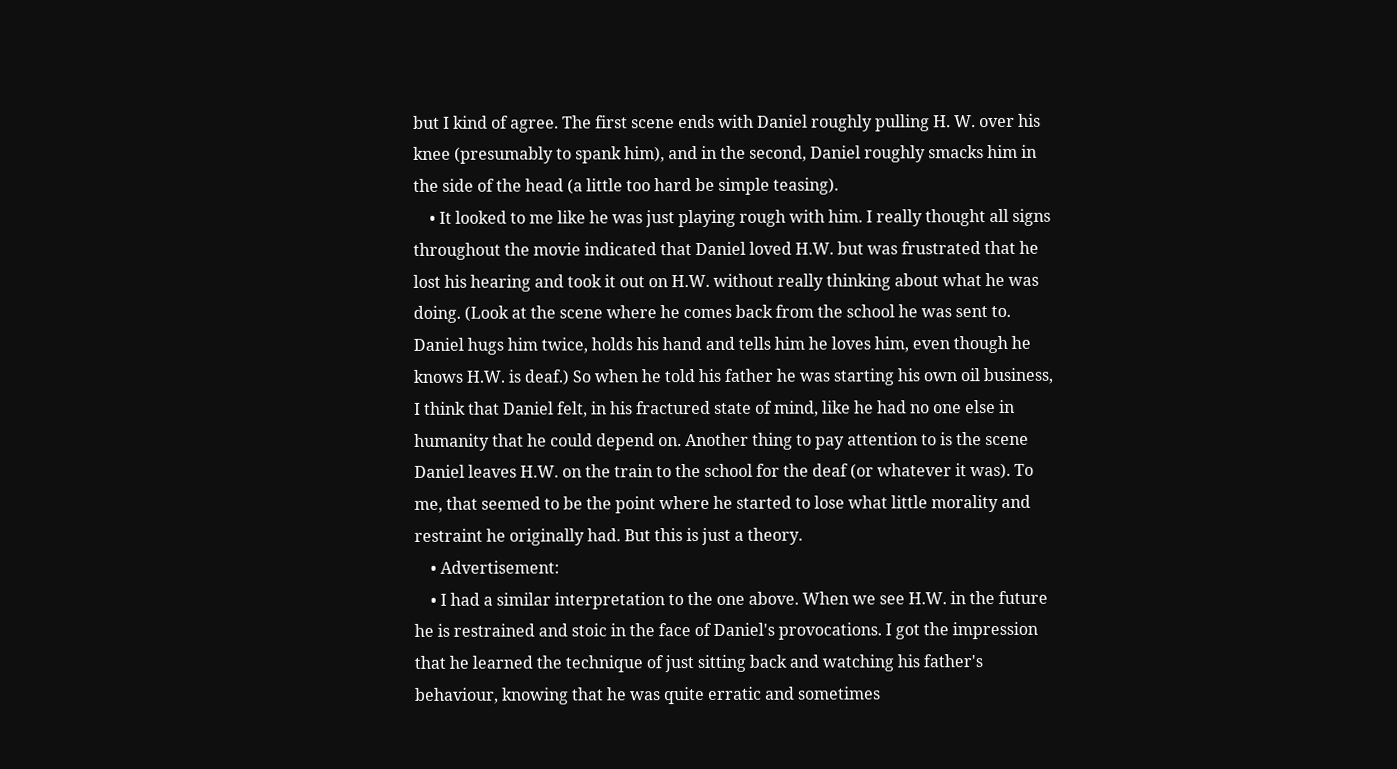but I kind of agree. The first scene ends with Daniel roughly pulling H. W. over his knee (presumably to spank him), and in the second, Daniel roughly smacks him in the side of the head (a little too hard be simple teasing).
    • It looked to me like he was just playing rough with him. I really thought all signs throughout the movie indicated that Daniel loved H.W. but was frustrated that he lost his hearing and took it out on H.W. without really thinking about what he was doing. (Look at the scene where he comes back from the school he was sent to. Daniel hugs him twice, holds his hand and tells him he loves him, even though he knows H.W. is deaf.) So when he told his father he was starting his own oil business, I think that Daniel felt, in his fractured state of mind, like he had no one else in humanity that he could depend on. Another thing to pay attention to is the scene Daniel leaves H.W. on the train to the school for the deaf (or whatever it was). To me, that seemed to be the point where he started to lose what little morality and restraint he originally had. But this is just a theory.
    • Advertisement:
    • I had a similar interpretation to the one above. When we see H.W. in the future he is restrained and stoic in the face of Daniel's provocations. I got the impression that he learned the technique of just sitting back and watching his father's behaviour, knowing that he was quite erratic and sometimes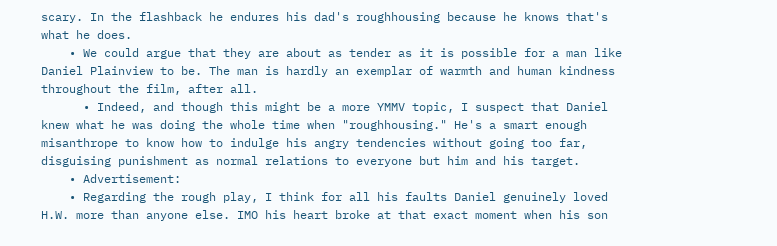scary. In the flashback he endures his dad's roughhousing because he knows that's what he does.
    • We could argue that they are about as tender as it is possible for a man like Daniel Plainview to be. The man is hardly an exemplar of warmth and human kindness throughout the film, after all.
      • Indeed, and though this might be a more YMMV topic, I suspect that Daniel knew what he was doing the whole time when "roughhousing." He's a smart enough misanthrope to know how to indulge his angry tendencies without going too far, disguising punishment as normal relations to everyone but him and his target.
    • Advertisement:
    • Regarding the rough play, I think for all his faults Daniel genuinely loved H.W. more than anyone else. IMO his heart broke at that exact moment when his son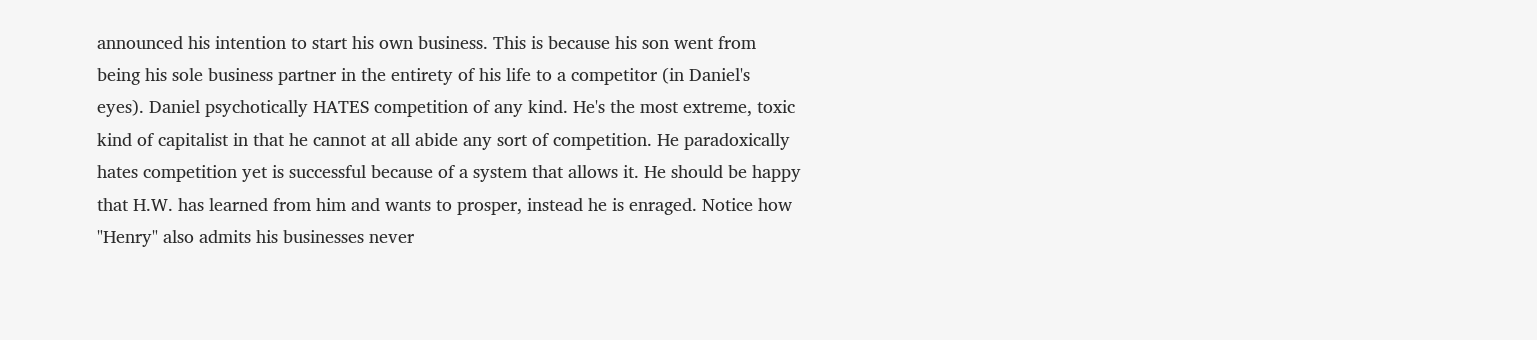announced his intention to start his own business. This is because his son went from being his sole business partner in the entirety of his life to a competitor (in Daniel's eyes). Daniel psychotically HATES competition of any kind. He's the most extreme, toxic kind of capitalist in that he cannot at all abide any sort of competition. He paradoxically hates competition yet is successful because of a system that allows it. He should be happy that H.W. has learned from him and wants to prosper, instead he is enraged. Notice how "Henry" also admits his businesses never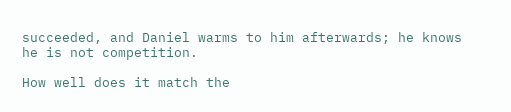succeeded, and Daniel warms to him afterwards; he knows he is not competition.

How well does it match the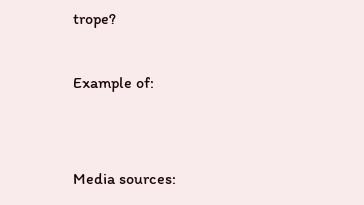trope?

Example of:


Media sources: